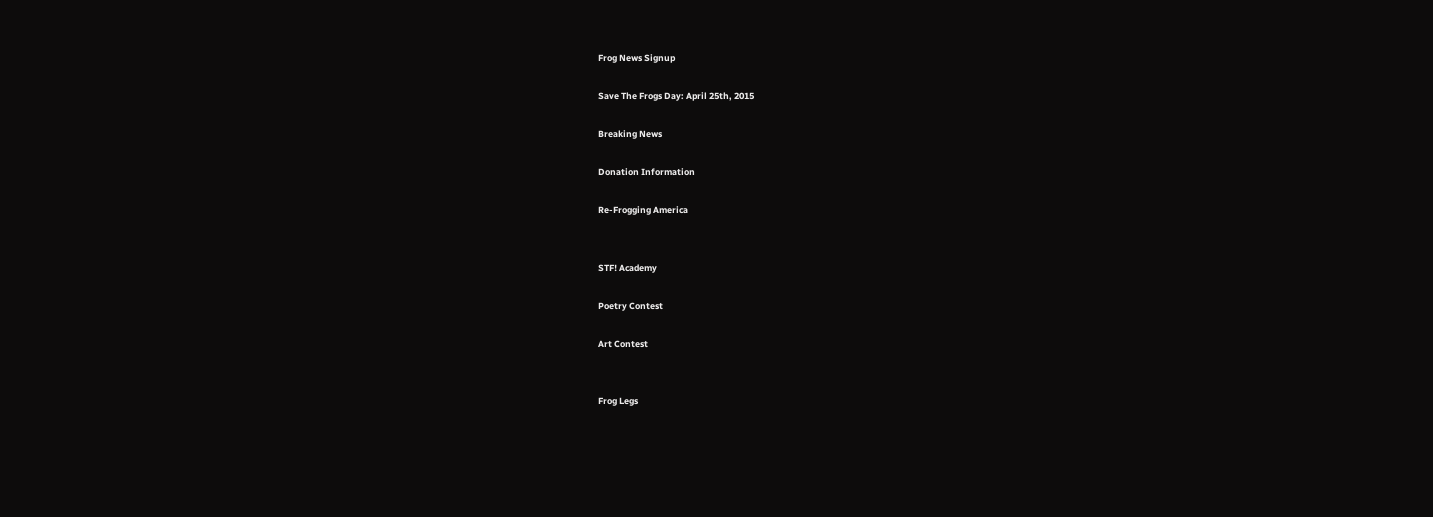Frog News Signup

Save The Frogs Day: April 25th, 2015

Breaking News

Donation Information

Re-Frogging America


STF! Academy

Poetry Contest

Art Contest


Frog Legs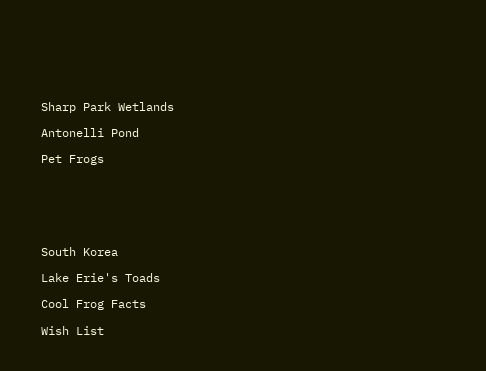Sharp Park Wetlands

Antonelli Pond

Pet Frogs






South Korea

Lake Erie's Toads

Cool Frog Facts

Wish List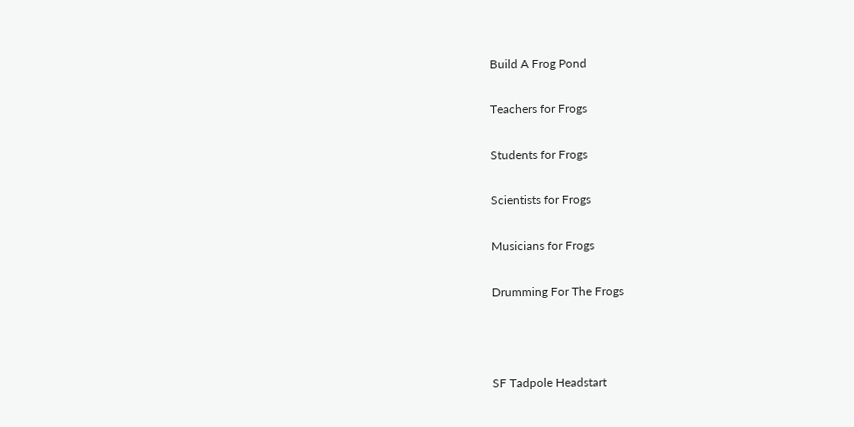Build A Frog Pond

Teachers for Frogs

Students for Frogs

Scientists for Frogs

Musicians for Frogs

Drumming For The Frogs



SF Tadpole Headstart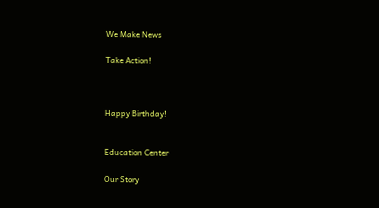We Make News

Take Action!



Happy Birthday!


Education Center

Our Story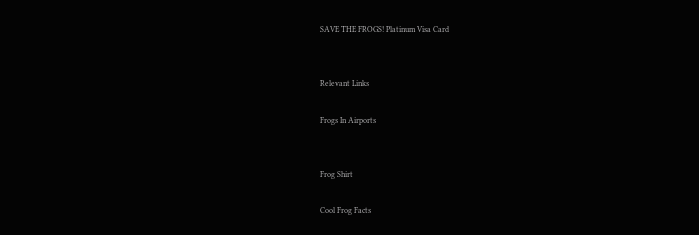SAVE THE FROGS! Platinum Visa Card


Relevant Links

Frogs In Airports


Frog Shirt

Cool Frog Facts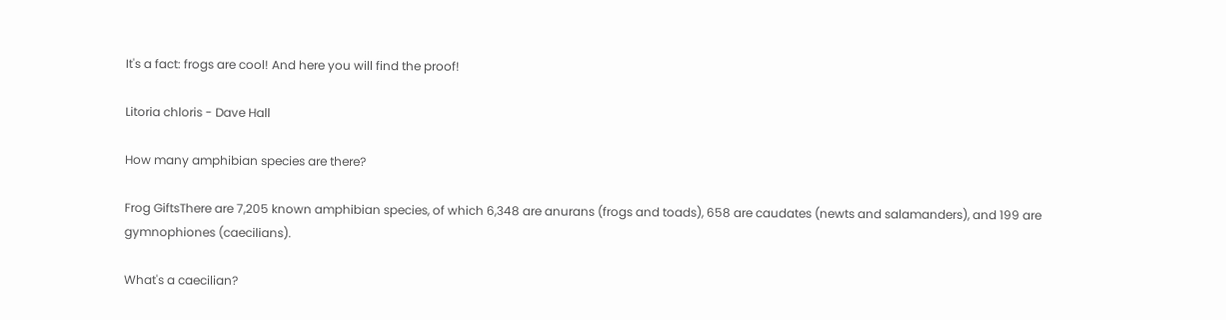It's a fact: frogs are cool! And here you will find the proof!

Litoria chloris - Dave Hall

How many amphibian species are there?

Frog GiftsThere are 7,205 known amphibian species, of which 6,348 are anurans (frogs and toads), 658 are caudates (newts and salamanders), and 199 are gymnophiones (caecilians).

What's a caecilian?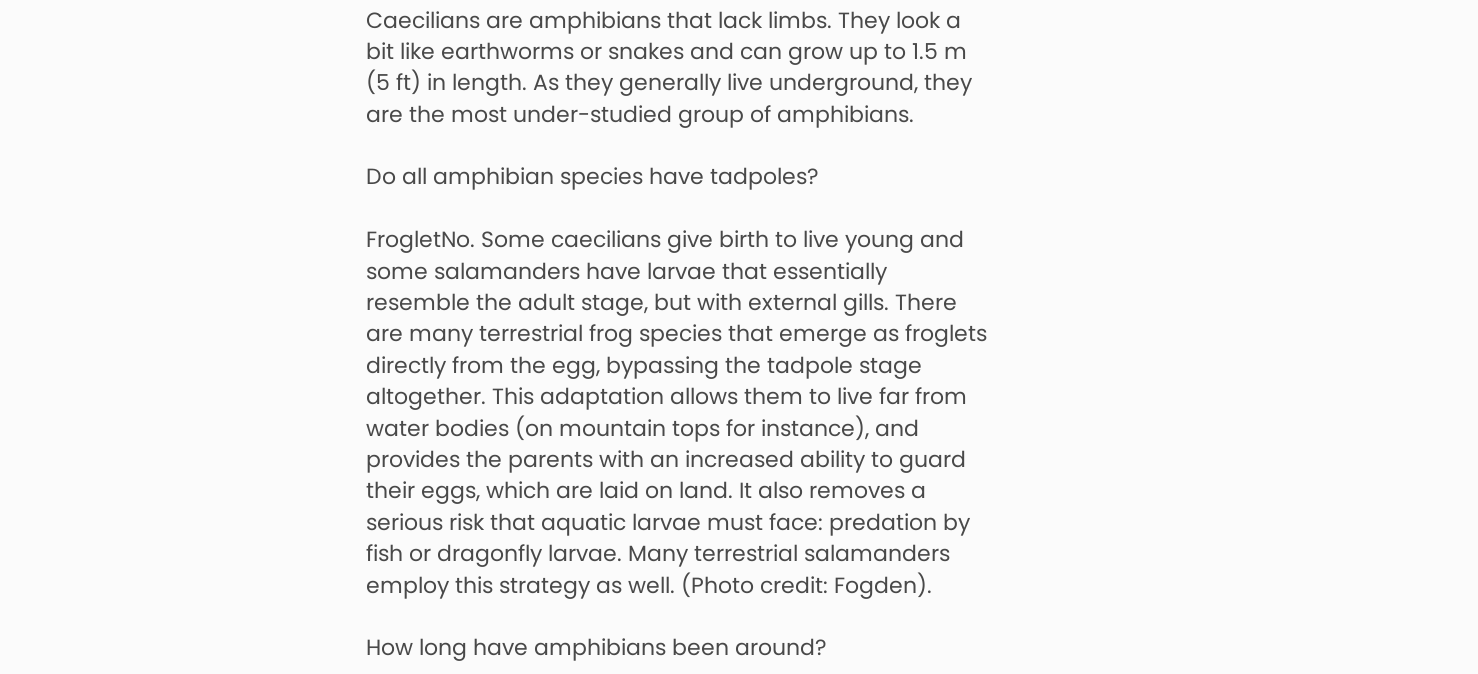Caecilians are amphibians that lack limbs. They look a bit like earthworms or snakes and can grow up to 1.5 m (5 ft) in length. As they generally live underground, they are the most under-studied group of amphibians.

Do all amphibian species have tadpoles?

FrogletNo. Some caecilians give birth to live young and some salamanders have larvae that essentially resemble the adult stage, but with external gills. There are many terrestrial frog species that emerge as froglets directly from the egg, bypassing the tadpole stage altogether. This adaptation allows them to live far from water bodies (on mountain tops for instance), and provides the parents with an increased ability to guard their eggs, which are laid on land. It also removes a serious risk that aquatic larvae must face: predation by fish or dragonfly larvae. Many terrestrial salamanders employ this strategy as well. (Photo credit: Fogden).

How long have amphibians been around?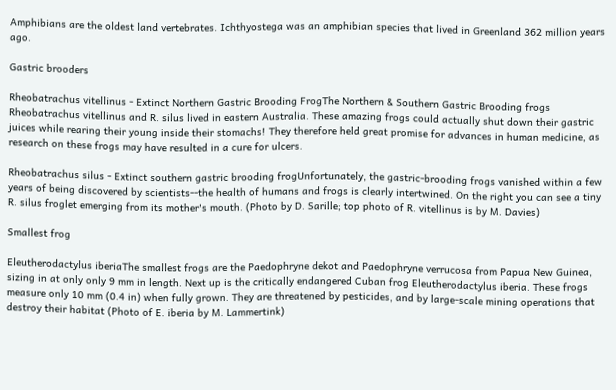Amphibians are the oldest land vertebrates. Ichthyostega was an amphibian species that lived in Greenland 362 million years ago.

Gastric brooders

Rheobatrachus vitellinus - Extinct Northern Gastric Brooding FrogThe Northern & Southern Gastric Brooding frogs Rheobatrachus vitellinus and R. silus lived in eastern Australia. These amazing frogs could actually shut down their gastric juices while rearing their young inside their stomachs! They therefore held great promise for advances in human medicine, as research on these frogs may have resulted in a cure for ulcers.

Rheobatrachus silus - Extinct southern gastric brooding frogUnfortunately, the gastric-brooding frogs vanished within a few years of being discovered by scientists--the health of humans and frogs is clearly intertwined. On the right you can see a tiny R. silus froglet emerging from its mother's mouth. (Photo by D. Sarille; top photo of R. vitellinus is by M. Davies)

Smallest frog

Eleutherodactylus iberiaThe smallest frogs are the Paedophryne dekot and Paedophryne verrucosa from Papua New Guinea, sizing in at only only 9 mm in length. Next up is the critically endangered Cuban frog Eleutherodactylus iberia. These frogs measure only 10 mm (0.4 in) when fully grown. They are threatened by pesticides, and by large-scale mining operations that destroy their habitat (Photo of E. iberia by M. Lammertink)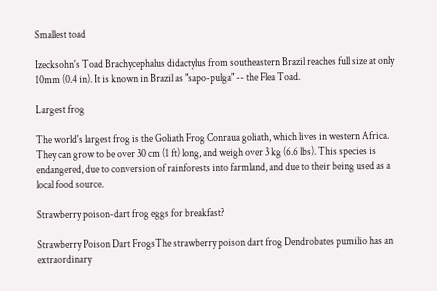Smallest toad

Izecksohn's Toad Brachycephalus didactylus from southeastern Brazil reaches full size at only 10mm (0.4 in). It is known in Brazil as "sapo-pulga" -- the Flea Toad.

Largest frog

The world's largest frog is the Goliath Frog Conraua goliath, which lives in western Africa. They can grow to be over 30 cm (1 ft) long, and weigh over 3 kg (6.6 lbs). This species is endangered, due to conversion of rainforests into farmland, and due to their being used as a local food source.

Strawberry poison-dart frog eggs for breakfast?

Strawberry Poison Dart FrogsThe strawberry poison dart frog Dendrobates pumilio has an extraordinary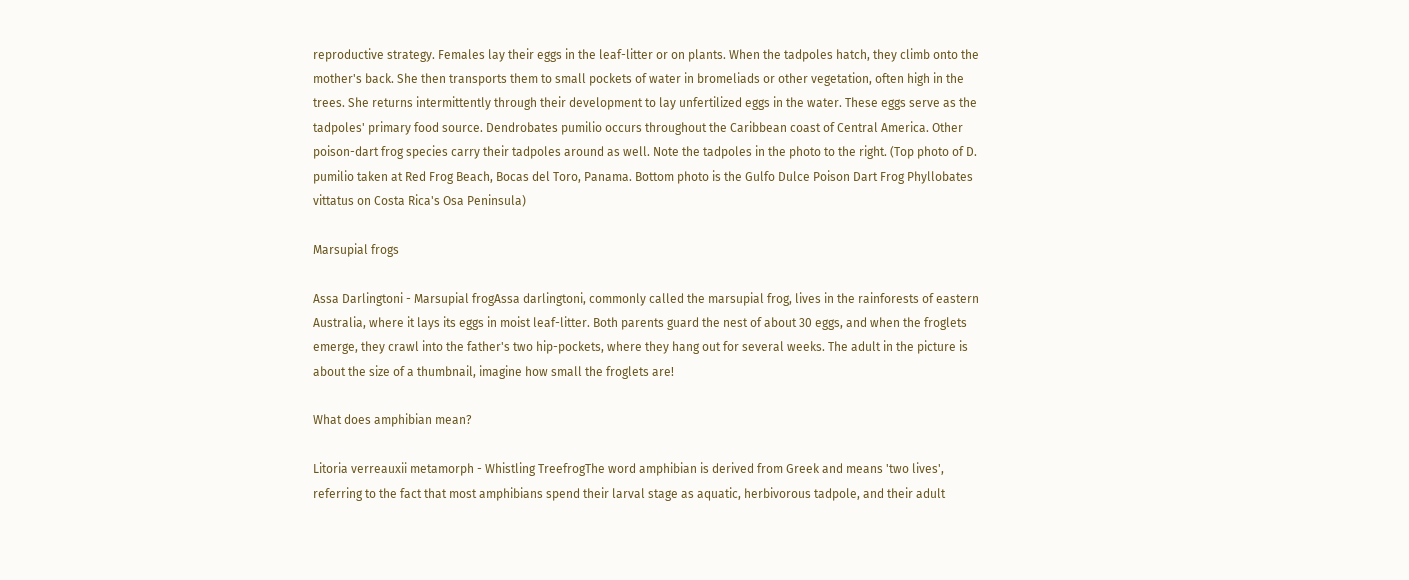reproductive strategy. Females lay their eggs in the leaf-litter or on plants. When the tadpoles hatch, they climb onto the mother's back. She then transports them to small pockets of water in bromeliads or other vegetation, often high in the trees. She returns intermittently through their development to lay unfertilized eggs in the water. These eggs serve as the tadpoles' primary food source. Dendrobates pumilio occurs throughout the Caribbean coast of Central America. Other poison-dart frog species carry their tadpoles around as well. Note the tadpoles in the photo to the right. (Top photo of D. pumilio taken at Red Frog Beach, Bocas del Toro, Panama. Bottom photo is the Gulfo Dulce Poison Dart Frog Phyllobates vittatus on Costa Rica's Osa Peninsula)

Marsupial frogs

Assa Darlingtoni - Marsupial frogAssa darlingtoni, commonly called the marsupial frog, lives in the rainforests of eastern Australia, where it lays its eggs in moist leaf-litter. Both parents guard the nest of about 30 eggs, and when the froglets emerge, they crawl into the father's two hip-pockets, where they hang out for several weeks. The adult in the picture is about the size of a thumbnail, imagine how small the froglets are!

What does amphibian mean?

Litoria verreauxii metamorph - Whistling TreefrogThe word amphibian is derived from Greek and means 'two lives', referring to the fact that most amphibians spend their larval stage as aquatic, herbivorous tadpole, and their adult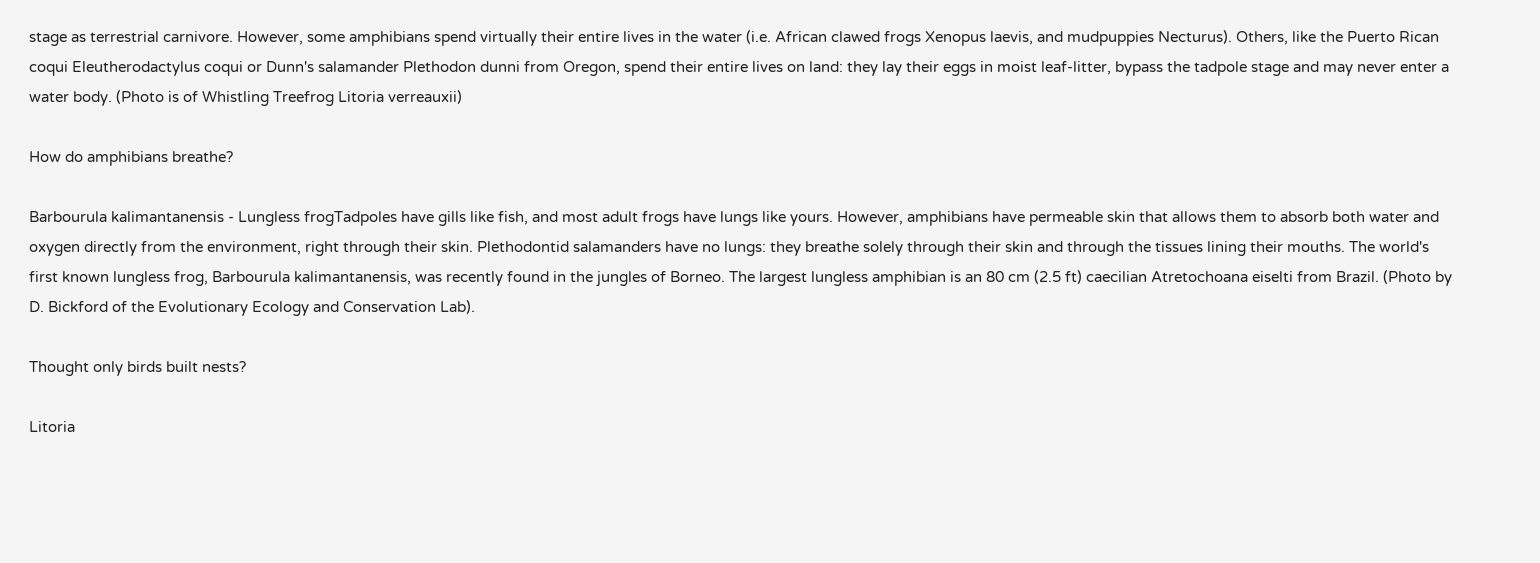stage as terrestrial carnivore. However, some amphibians spend virtually their entire lives in the water (i.e. African clawed frogs Xenopus laevis, and mudpuppies Necturus). Others, like the Puerto Rican coqui Eleutherodactylus coqui or Dunn's salamander Plethodon dunni from Oregon, spend their entire lives on land: they lay their eggs in moist leaf-litter, bypass the tadpole stage and may never enter a water body. (Photo is of Whistling Treefrog Litoria verreauxii)

How do amphibians breathe?

Barbourula kalimantanensis - Lungless frogTadpoles have gills like fish, and most adult frogs have lungs like yours. However, amphibians have permeable skin that allows them to absorb both water and oxygen directly from the environment, right through their skin. Plethodontid salamanders have no lungs: they breathe solely through their skin and through the tissues lining their mouths. The world's first known lungless frog, Barbourula kalimantanensis, was recently found in the jungles of Borneo. The largest lungless amphibian is an 80 cm (2.5 ft) caecilian Atretochoana eiselti from Brazil. (Photo by D. Bickford of the Evolutionary Ecology and Conservation Lab).

Thought only birds built nests?

Litoria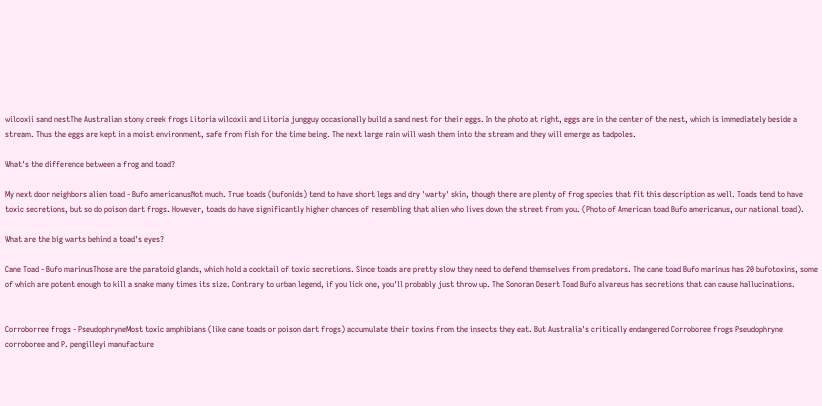wilcoxii sand nestThe Australian stony creek frogs Litoria wilcoxii and Litoria jungguy occasionally build a sand nest for their eggs. In the photo at right, eggs are in the center of the nest, which is immediately beside a stream. Thus the eggs are kept in a moist environment, safe from fish for the time being. The next large rain will wash them into the stream and they will emerge as tadpoles.

What's the difference between a frog and toad?

My next door neighbors alien toad - Bufo americanusNot much. True toads (bufonids) tend to have short legs and dry 'warty' skin, though there are plenty of frog species that fit this description as well. Toads tend to have toxic secretions, but so do poison dart frogs. However, toads do have significantly higher chances of resembling that alien who lives down the street from you. (Photo of American toad Bufo americanus, our national toad).

What are the big warts behind a toad's eyes?

Cane Toad - Bufo marinusThose are the paratoid glands, which hold a cocktail of toxic secretions. Since toads are pretty slow they need to defend themselves from predators. The cane toad Bufo marinus has 20 bufotoxins, some of which are potent enough to kill a snake many times its size. Contrary to urban legend, if you lick one, you'll probably just throw up. The Sonoran Desert Toad Bufo alvareus has secretions that can cause hallucinations.


Corroborree frogs - PseudophryneMost toxic amphibians (like cane toads or poison dart frogs) accumulate their toxins from the insects they eat. But Australia's critically endangered Corroboree frogs Pseudophryne corroboree and P. pengilleyi manufacture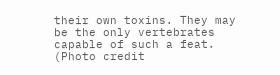their own toxins. They may be the only vertebrates capable of such a feat. (Photo credit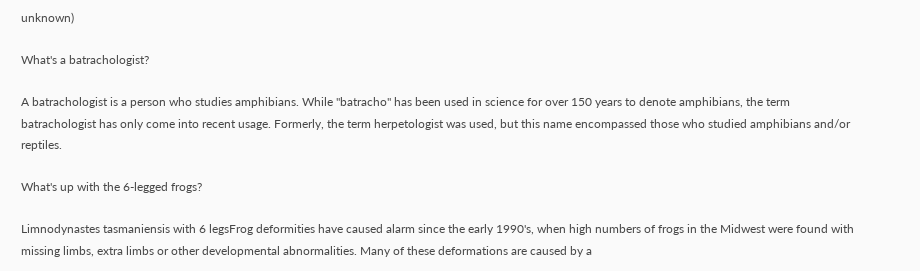unknown)

What's a batrachologist?

A batrachologist is a person who studies amphibians. While "batracho" has been used in science for over 150 years to denote amphibians, the term batrachologist has only come into recent usage. Formerly, the term herpetologist was used, but this name encompassed those who studied amphibians and/or reptiles.

What's up with the 6-legged frogs?

Limnodynastes tasmaniensis with 6 legsFrog deformities have caused alarm since the early 1990's, when high numbers of frogs in the Midwest were found with missing limbs, extra limbs or other developmental abnormalities. Many of these deformations are caused by a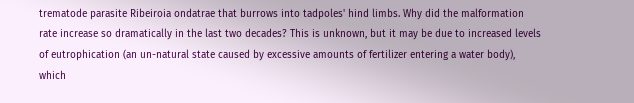trematode parasite Ribeiroia ondatrae that burrows into tadpoles' hind limbs. Why did the malformation rate increase so dramatically in the last two decades? This is unknown, but it may be due to increased levels of eutrophication (an un-natural state caused by excessive amounts of fertilizer entering a water body), which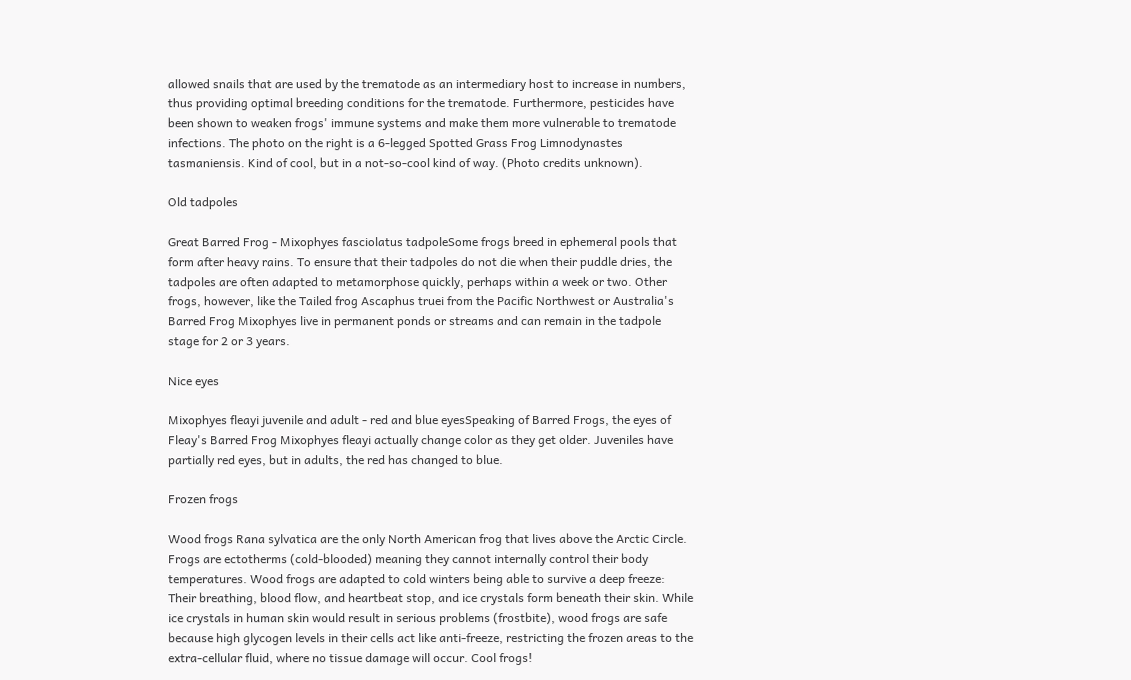allowed snails that are used by the trematode as an intermediary host to increase in numbers, thus providing optimal breeding conditions for the trematode. Furthermore, pesticides have been shown to weaken frogs' immune systems and make them more vulnerable to trematode infections. The photo on the right is a 6-legged Spotted Grass Frog Limnodynastes tasmaniensis. Kind of cool, but in a not-so-cool kind of way. (Photo credits unknown).

Old tadpoles

Great Barred Frog - Mixophyes fasciolatus tadpoleSome frogs breed in ephemeral pools that form after heavy rains. To ensure that their tadpoles do not die when their puddle dries, the tadpoles are often adapted to metamorphose quickly, perhaps within a week or two. Other frogs, however, like the Tailed frog Ascaphus truei from the Pacific Northwest or Australia's Barred Frog Mixophyes live in permanent ponds or streams and can remain in the tadpole stage for 2 or 3 years.

Nice eyes

Mixophyes fleayi juvenile and adult - red and blue eyesSpeaking of Barred Frogs, the eyes of Fleay's Barred Frog Mixophyes fleayi actually change color as they get older. Juveniles have partially red eyes, but in adults, the red has changed to blue.

Frozen frogs

Wood frogs Rana sylvatica are the only North American frog that lives above the Arctic Circle. Frogs are ectotherms (cold-blooded) meaning they cannot internally control their body temperatures. Wood frogs are adapted to cold winters being able to survive a deep freeze: Their breathing, blood flow, and heartbeat stop, and ice crystals form beneath their skin. While ice crystals in human skin would result in serious problems (frostbite), wood frogs are safe because high glycogen levels in their cells act like anti-freeze, restricting the frozen areas to the extra-cellular fluid, where no tissue damage will occur. Cool frogs!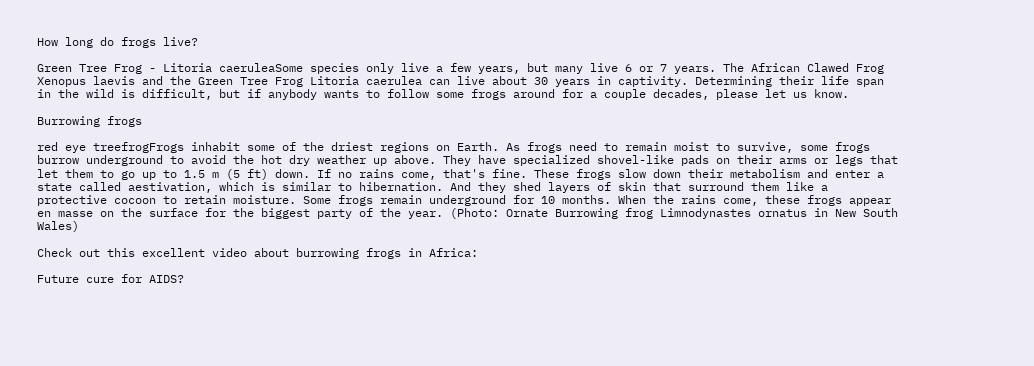How long do frogs live?

Green Tree Frog - Litoria caeruleaSome species only live a few years, but many live 6 or 7 years. The African Clawed Frog Xenopus laevis and the Green Tree Frog Litoria caerulea can live about 30 years in captivity. Determining their life span in the wild is difficult, but if anybody wants to follow some frogs around for a couple decades, please let us know.

Burrowing frogs

red eye treefrogFrogs inhabit some of the driest regions on Earth. As frogs need to remain moist to survive, some frogs burrow underground to avoid the hot dry weather up above. They have specialized shovel-like pads on their arms or legs that let them to go up to 1.5 m (5 ft) down. If no rains come, that's fine. These frogs slow down their metabolism and enter a state called aestivation, which is similar to hibernation. And they shed layers of skin that surround them like a protective cocoon to retain moisture. Some frogs remain underground for 10 months. When the rains come, these frogs appear en masse on the surface for the biggest party of the year. (Photo: Ornate Burrowing frog Limnodynastes ornatus in New South Wales)

Check out this excellent video about burrowing frogs in Africa:

Future cure for AIDS?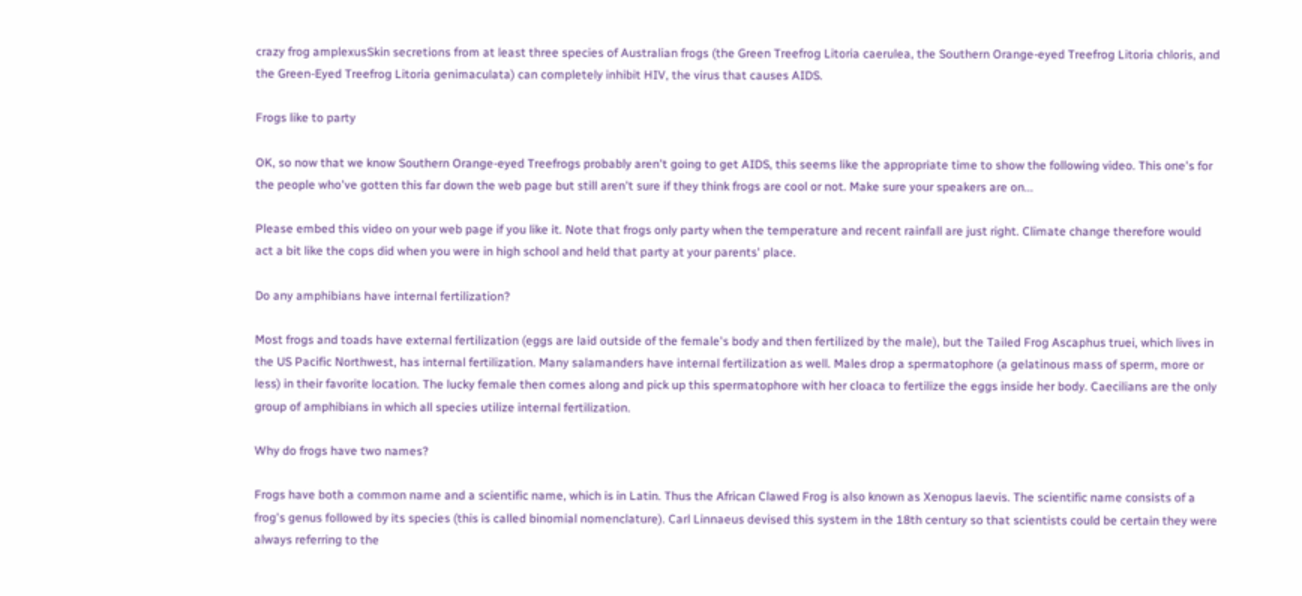crazy frog amplexusSkin secretions from at least three species of Australian frogs (the Green Treefrog Litoria caerulea, the Southern Orange-eyed Treefrog Litoria chloris, and the Green-Eyed Treefrog Litoria genimaculata) can completely inhibit HIV, the virus that causes AIDS.

Frogs like to party

OK, so now that we know Southern Orange-eyed Treefrogs probably aren't going to get AIDS, this seems like the appropriate time to show the following video. This one's for the people who've gotten this far down the web page but still aren't sure if they think frogs are cool or not. Make sure your speakers are on...

Please embed this video on your web page if you like it. Note that frogs only party when the temperature and recent rainfall are just right. Climate change therefore would act a bit like the cops did when you were in high school and held that party at your parents' place.

Do any amphibians have internal fertilization?

Most frogs and toads have external fertilization (eggs are laid outside of the female's body and then fertilized by the male), but the Tailed Frog Ascaphus truei, which lives in the US Pacific Northwest, has internal fertilization. Many salamanders have internal fertilization as well. Males drop a spermatophore (a gelatinous mass of sperm, more or less) in their favorite location. The lucky female then comes along and pick up this spermatophore with her cloaca to fertilize the eggs inside her body. Caecilians are the only group of amphibians in which all species utilize internal fertilization.

Why do frogs have two names?

Frogs have both a common name and a scientific name, which is in Latin. Thus the African Clawed Frog is also known as Xenopus laevis. The scientific name consists of a frog's genus followed by its species (this is called binomial nomenclature). Carl Linnaeus devised this system in the 18th century so that scientists could be certain they were always referring to the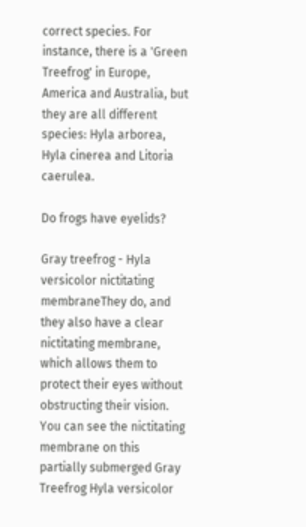correct species. For instance, there is a 'Green Treefrog' in Europe, America and Australia, but they are all different species: Hyla arborea, Hyla cinerea and Litoria caerulea.

Do frogs have eyelids?

Gray treefrog - Hyla versicolor nictitating membraneThey do, and they also have a clear nictitating membrane, which allows them to protect their eyes without obstructing their vision. You can see the nictitating membrane on this partially submerged Gray Treefrog Hyla versicolor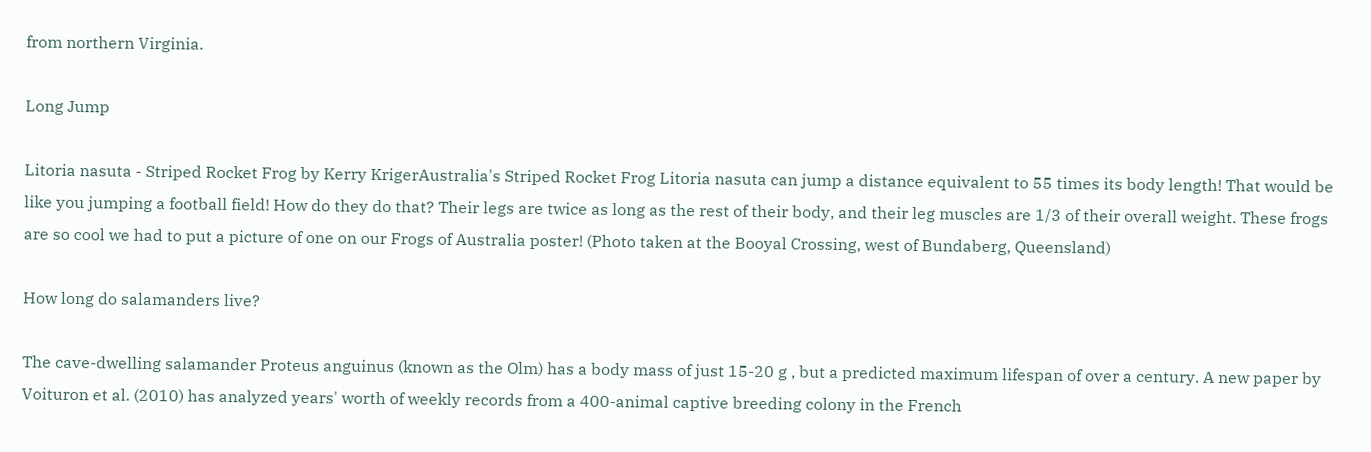from northern Virginia.

Long Jump

Litoria nasuta - Striped Rocket Frog by Kerry KrigerAustralia's Striped Rocket Frog Litoria nasuta can jump a distance equivalent to 55 times its body length! That would be like you jumping a football field! How do they do that? Their legs are twice as long as the rest of their body, and their leg muscles are 1/3 of their overall weight. These frogs are so cool we had to put a picture of one on our Frogs of Australia poster! (Photo taken at the Booyal Crossing, west of Bundaberg, Queensland)

How long do salamanders live?

The cave-dwelling salamander Proteus anguinus (known as the Olm) has a body mass of just 15-20 g , but a predicted maximum lifespan of over a century. A new paper by Voituron et al. (2010) has analyzed years' worth of weekly records from a 400-animal captive breeding colony in the French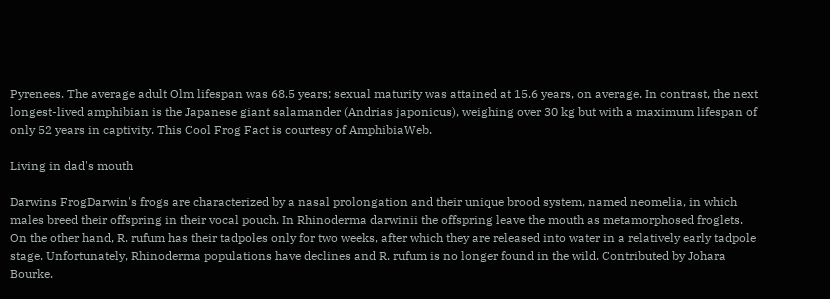Pyrenees. The average adult Olm lifespan was 68.5 years; sexual maturity was attained at 15.6 years, on average. In contrast, the next longest-lived amphibian is the Japanese giant salamander (Andrias japonicus), weighing over 30 kg but with a maximum lifespan of only 52 years in captivity. This Cool Frog Fact is courtesy of AmphibiaWeb.

Living in dad's mouth

Darwins FrogDarwin's frogs are characterized by a nasal prolongation and their unique brood system, named neomelia, in which males breed their offspring in their vocal pouch. In Rhinoderma darwinii the offspring leave the mouth as metamorphosed froglets. On the other hand, R. rufum has their tadpoles only for two weeks, after which they are released into water in a relatively early tadpole stage. Unfortunately, Rhinoderma populations have declines and R. rufum is no longer found in the wild. Contributed by Johara Bourke.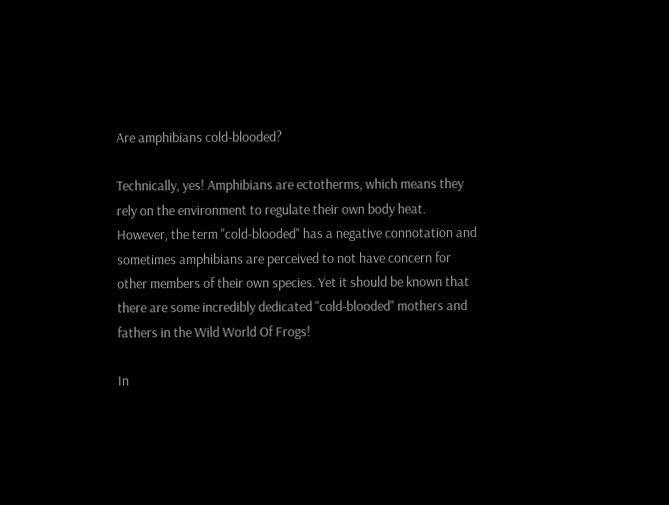Are amphibians cold-blooded?

Technically, yes! Amphibians are ectotherms, which means they rely on the environment to regulate their own body heat. However, the term "cold-blooded" has a negative connotation and sometimes amphibians are perceived to not have concern for other members of their own species. Yet it should be known that there are some incredibly dedicated "cold-blooded" mothers and fathers in the Wild World Of Frogs!

In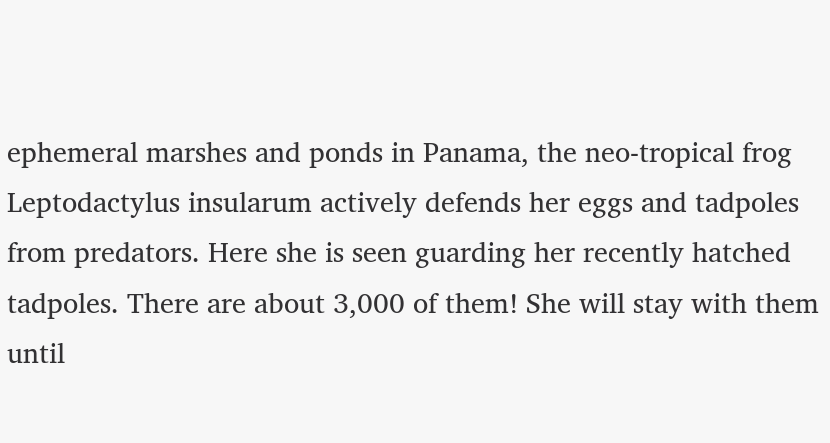ephemeral marshes and ponds in Panama, the neo-tropical frog Leptodactylus insularum actively defends her eggs and tadpoles from predators. Here she is seen guarding her recently hatched tadpoles. There are about 3,000 of them! She will stay with them until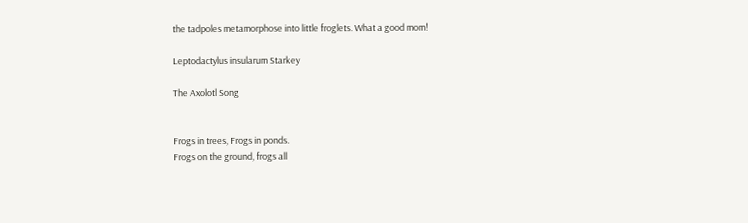the tadpoles metamorphose into little froglets. What a good mom!

Leptodactylus insularum Starkey

The Axolotl Song


Frogs in trees, Frogs in ponds.
Frogs on the ground, frogs all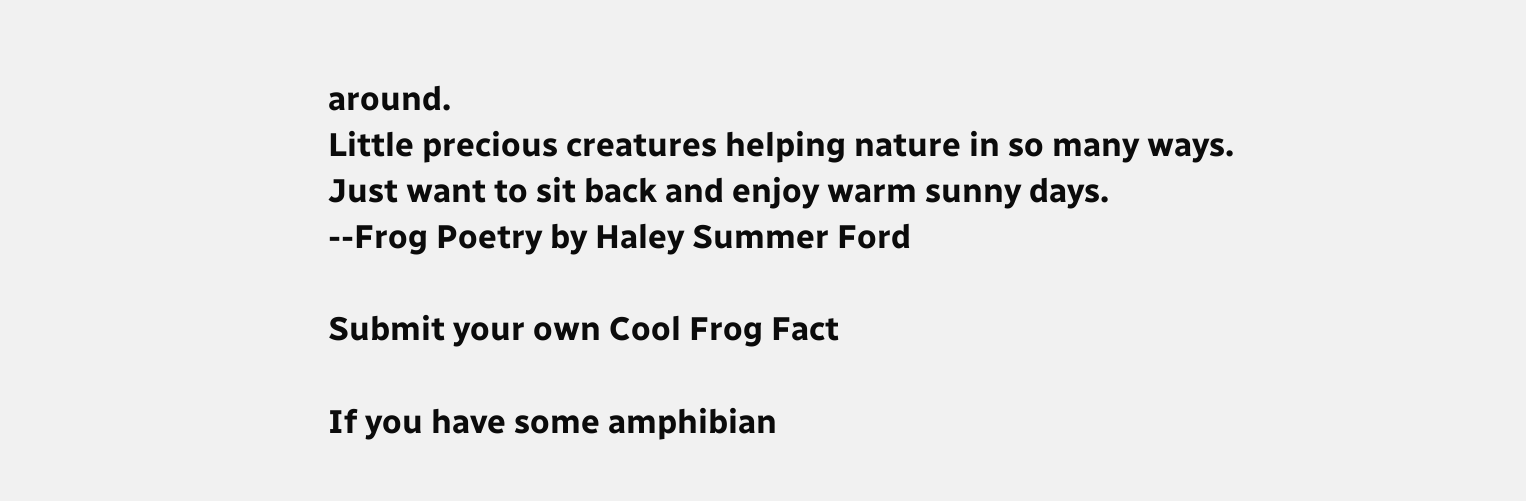around.
Little precious creatures helping nature in so many ways.
Just want to sit back and enjoy warm sunny days.
--Frog Poetry by Haley Summer Ford

Submit your own Cool Frog Fact

If you have some amphibian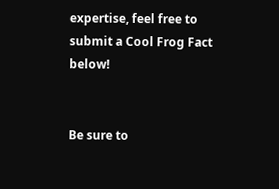expertise, feel free to submit a Cool Frog Fact below!


Be sure to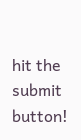hit the submit button!